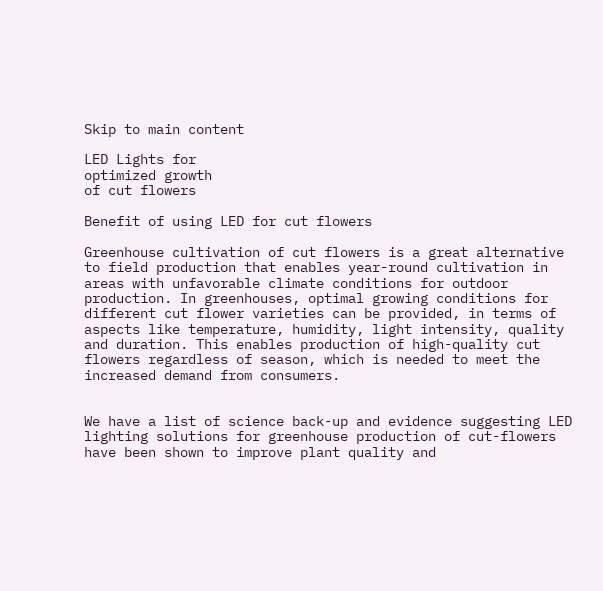Skip to main content

LED Lights for
optimized growth
of cut flowers

Benefit of using LED for cut flowers

Greenhouse cultivation of cut flowers is a great alternative to field production that enables year-round cultivation in areas with unfavorable climate conditions for outdoor production. In greenhouses, optimal growing conditions for different cut flower varieties can be provided, in terms of aspects like temperature, humidity, light intensity, quality and duration. This enables production of high-quality cut flowers regardless of season, which is needed to meet the increased demand from consumers.


We have a list of science back-up and evidence suggesting LED lighting solutions for greenhouse production of cut-flowers have been shown to improve plant quality and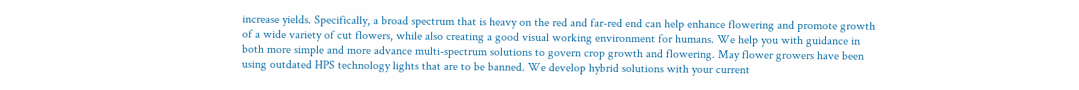increase yields. Specifically, a broad spectrum that is heavy on the red and far-red end can help enhance flowering and promote growth of a wide variety of cut flowers, while also creating a good visual working environment for humans. We help you with guidance in both more simple and more advance multi-spectrum solutions to govern crop growth and flowering. May flower growers have been using outdated HPS technology lights that are to be banned. We develop hybrid solutions with your current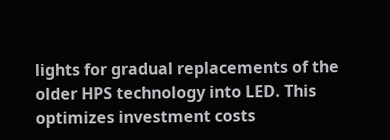lights for gradual replacements of the older HPS technology into LED. This optimizes investment costs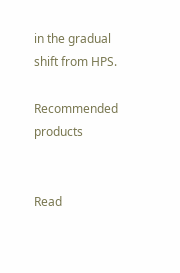in the gradual shift from HPS.

Recommended products


Read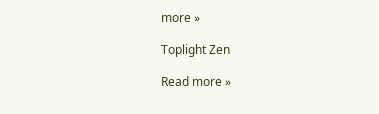more »

Toplight Zen

Read more »